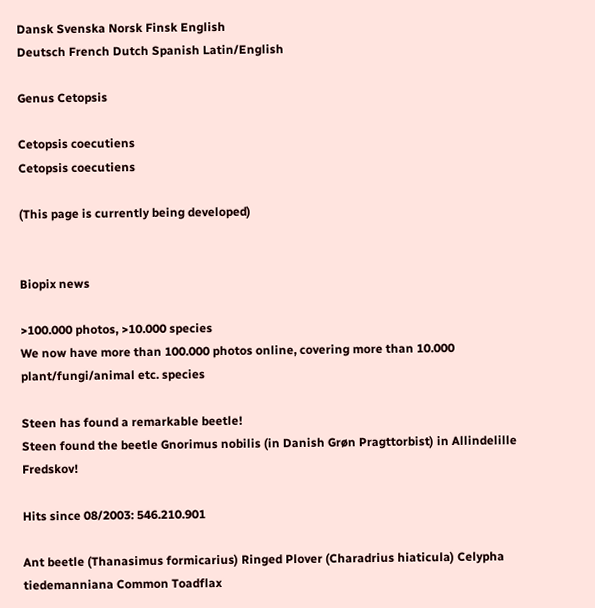Dansk Svenska Norsk Finsk English
Deutsch French Dutch Spanish Latin/English

Genus Cetopsis

Cetopsis coecutiens
Cetopsis coecutiens

(This page is currently being developed)


Biopix news

>100.000 photos, >10.000 species
We now have more than 100.000 photos online, covering more than 10.000 plant/fungi/animal etc. species

Steen has found a remarkable beetle!
Steen found the beetle Gnorimus nobilis (in Danish Grøn Pragttorbist) in Allindelille Fredskov!

Hits since 08/2003: 546.210.901

Ant beetle (Thanasimus formicarius) Ringed Plover (Charadrius hiaticula) Celypha tiedemanniana Common Toadflax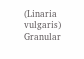(Linaria vulgaris) Granular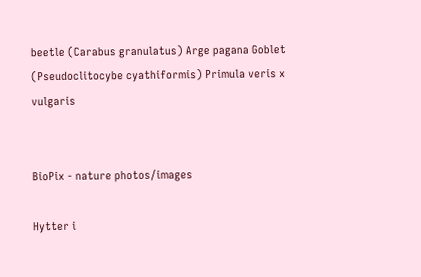beetle (Carabus granulatus) Arge pagana Goblet (Pseudoclitocybe cyathiformis) Primula veris x vulgaris


BioPix - nature photos/images

Hytter i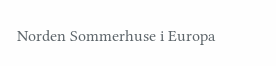Norden Sommerhuse i Europa